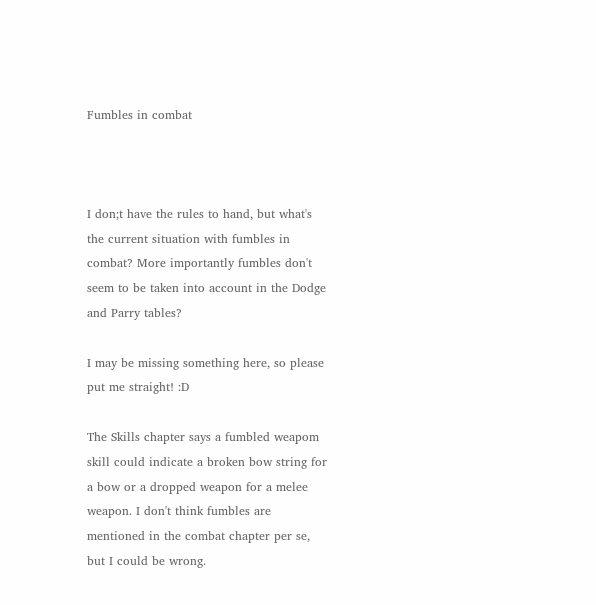Fumbles in combat



I don;t have the rules to hand, but what's the current situation with fumbles in combat? More importantly fumbles don't seem to be taken into account in the Dodge and Parry tables?

I may be missing something here, so please put me straight! :D

The Skills chapter says a fumbled weapom skill could indicate a broken bow string for a bow or a dropped weapon for a melee weapon. I don't think fumbles are mentioned in the combat chapter per se, but I could be wrong.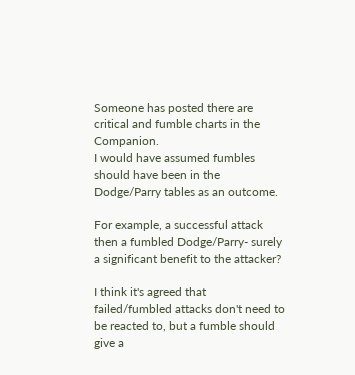Someone has posted there are critical and fumble charts in the Companion.
I would have assumed fumbles should have been in the Dodge/Parry tables as an outcome.

For example, a successful attack then a fumbled Dodge/Parry- surely a significant benefit to the attacker?

I think it's agreed that failed/fumbled attacks don't need to be reacted to, but a fumble should give a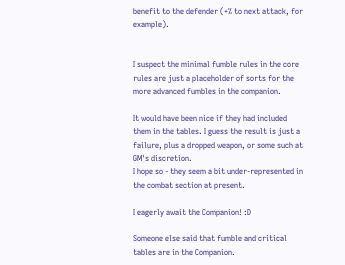benefit to the defender (+% to next attack, for example).


I suspect the minimal fumble rules in the core rules are just a placeholder of sorts for the more advanced fumbles in the companion.

It would have been nice if they had included them in the tables. I guess the result is just a failure, plus a dropped weapon, or some such at GM's discretion.
I hope so - they seem a bit under-represented in the combat section at present.

I eagerly await the Companion! :D

Someone else said that fumble and critical tables are in the Companion.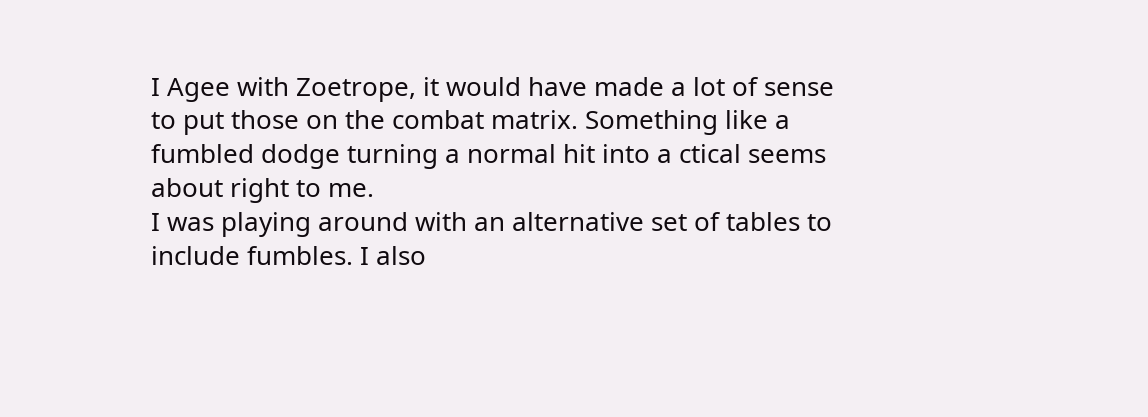I Agee with Zoetrope, it would have made a lot of sense to put those on the combat matrix. Something like a fumbled dodge turning a normal hit into a ctical seems about right to me.
I was playing around with an alternative set of tables to include fumbles. I also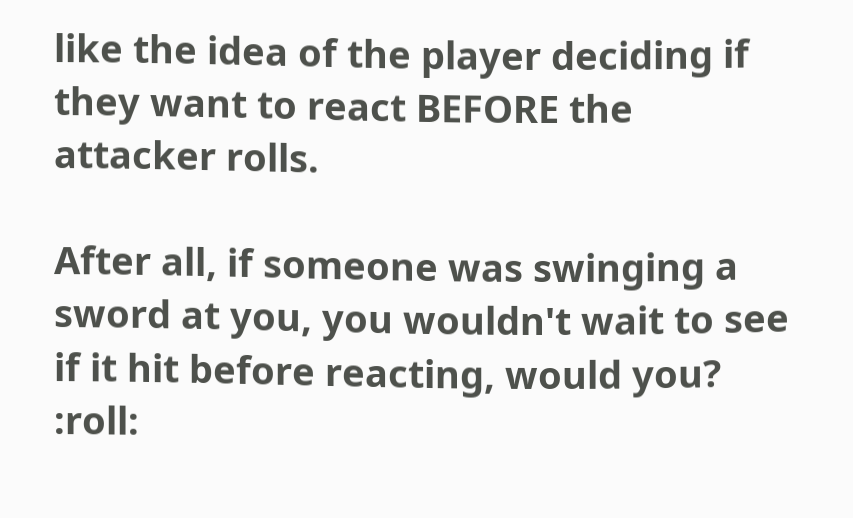like the idea of the player deciding if they want to react BEFORE the attacker rolls.

After all, if someone was swinging a sword at you, you wouldn't wait to see if it hit before reacting, would you? :roll: